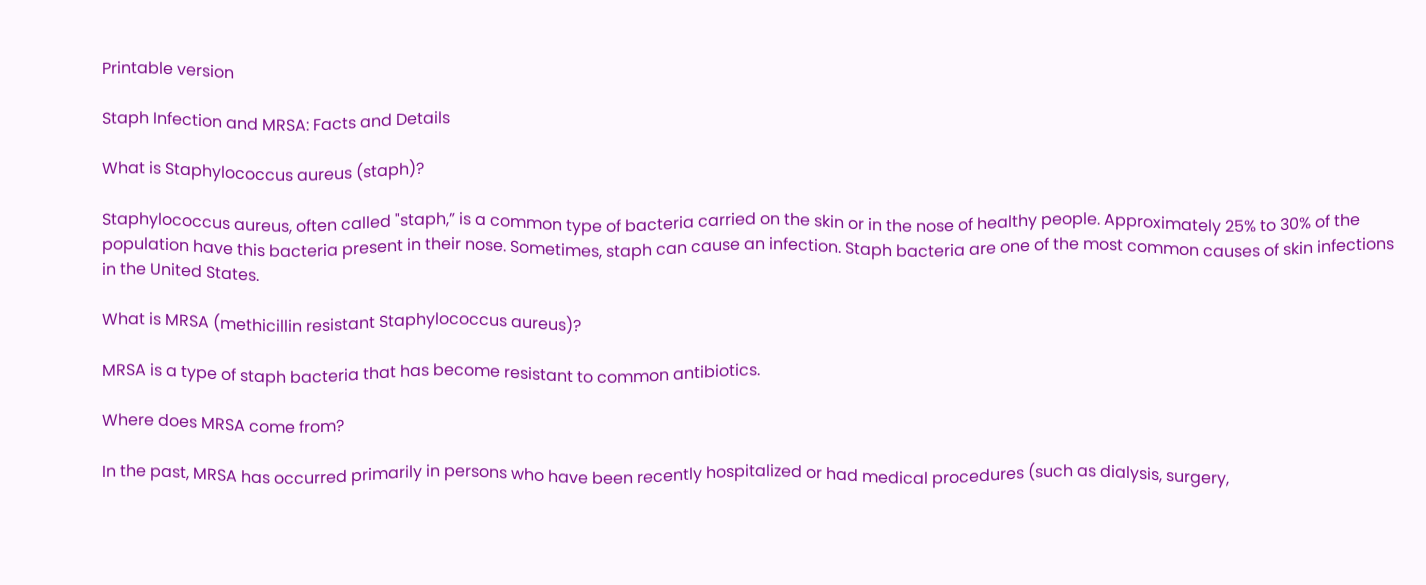Printable version

Staph Infection and MRSA: Facts and Details

What is Staphylococcus aureus (staph)?

Staphylococcus aureus, often called "staph,” is a common type of bacteria carried on the skin or in the nose of healthy people. Approximately 25% to 30% of the population have this bacteria present in their nose. Sometimes, staph can cause an infection. Staph bacteria are one of the most common causes of skin infections in the United States.

What is MRSA (methicillin resistant Staphylococcus aureus)?

MRSA is a type of staph bacteria that has become resistant to common antibiotics.

Where does MRSA come from?

In the past, MRSA has occurred primarily in persons who have been recently hospitalized or had medical procedures (such as dialysis, surgery,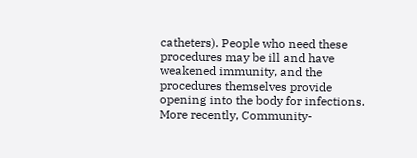catheters). People who need these procedures may be ill and have weakened immunity, and the procedures themselves provide opening into the body for infections. More recently, Community-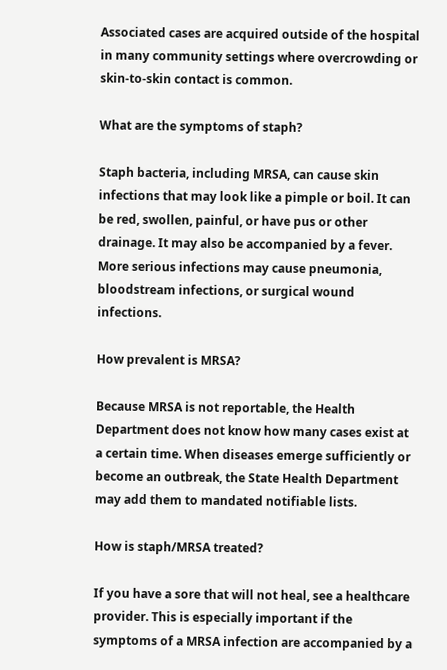Associated cases are acquired outside of the hospital in many community settings where overcrowding or skin-to-skin contact is common.

What are the symptoms of staph?

Staph bacteria, including MRSA, can cause skin infections that may look like a pimple or boil. It can be red, swollen, painful, or have pus or other drainage. It may also be accompanied by a fever. More serious infections may cause pneumonia, bloodstream infections, or surgical wound infections.

How prevalent is MRSA?

Because MRSA is not reportable, the Health Department does not know how many cases exist at a certain time. When diseases emerge sufficiently or become an outbreak, the State Health Department may add them to mandated notifiable lists.

How is staph/MRSA treated?

If you have a sore that will not heal, see a healthcare provider. This is especially important if the symptoms of a MRSA infection are accompanied by a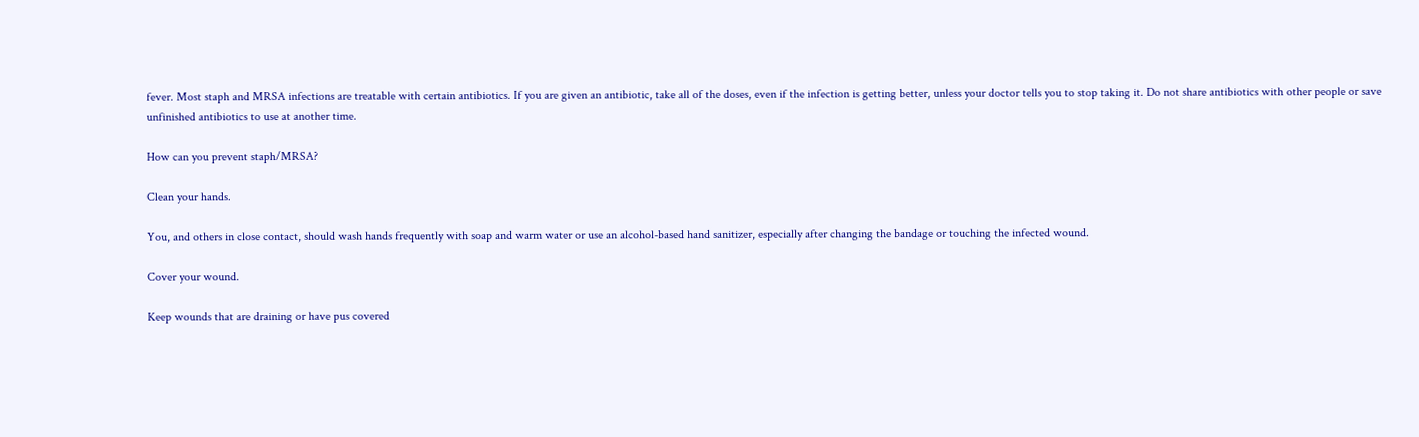fever. Most staph and MRSA infections are treatable with certain antibiotics. If you are given an antibiotic, take all of the doses, even if the infection is getting better, unless your doctor tells you to stop taking it. Do not share antibiotics with other people or save unfinished antibiotics to use at another time.

How can you prevent staph/MRSA?

Clean your hands.

You, and others in close contact, should wash hands frequently with soap and warm water or use an alcohol-based hand sanitizer, especially after changing the bandage or touching the infected wound.

Cover your wound.

Keep wounds that are draining or have pus covered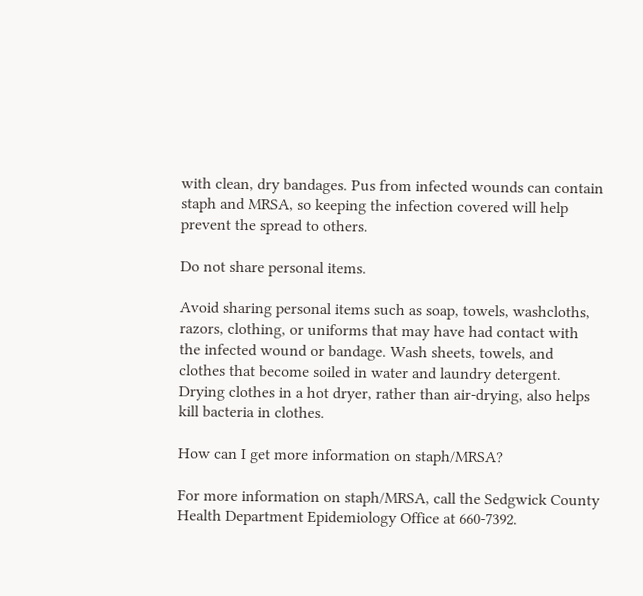with clean, dry bandages. Pus from infected wounds can contain staph and MRSA, so keeping the infection covered will help prevent the spread to others.

Do not share personal items.

Avoid sharing personal items such as soap, towels, washcloths, razors, clothing, or uniforms that may have had contact with the infected wound or bandage. Wash sheets, towels, and clothes that become soiled in water and laundry detergent. Drying clothes in a hot dryer, rather than air-drying, also helps kill bacteria in clothes.

How can I get more information on staph/MRSA?

For more information on staph/MRSA, call the Sedgwick County Health Department Epidemiology Office at 660-7392.